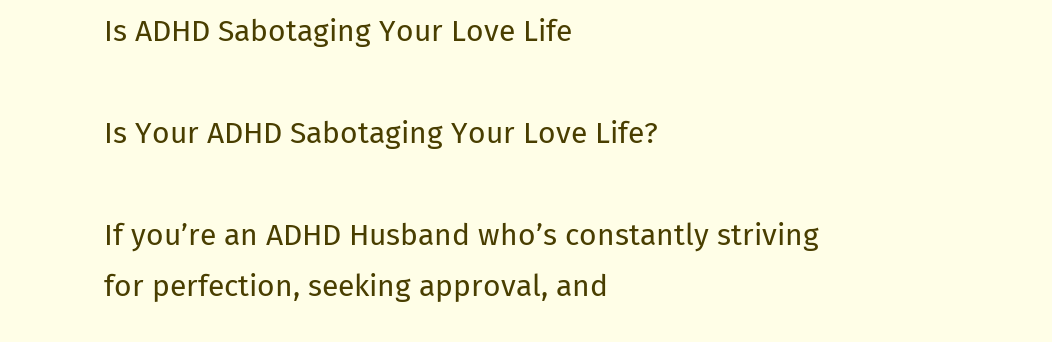Is ADHD Sabotaging Your Love Life

Is Your ADHD Sabotaging Your Love Life?

If you’re an ADHD Husband who’s constantly striving for perfection, seeking approval, and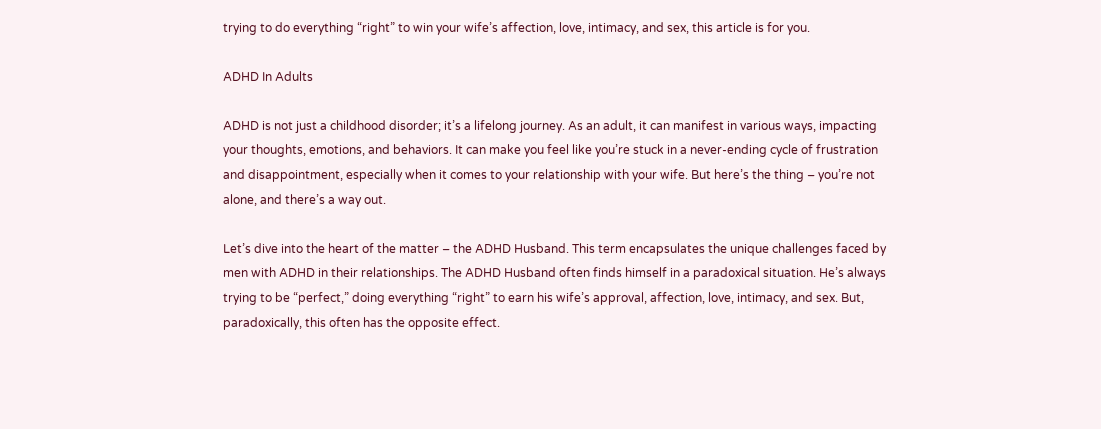trying to do everything “right” to win your wife’s affection, love, intimacy, and sex, this article is for you.

ADHD In Adults

ADHD is not just a childhood disorder; it’s a lifelong journey. As an adult, it can manifest in various ways, impacting your thoughts, emotions, and behaviors. It can make you feel like you’re stuck in a never-ending cycle of frustration and disappointment, especially when it comes to your relationship with your wife. But here’s the thing – you’re not alone, and there’s a way out.

Let’s dive into the heart of the matter – the ADHD Husband. This term encapsulates the unique challenges faced by men with ADHD in their relationships. The ADHD Husband often finds himself in a paradoxical situation. He’s always trying to be “perfect,” doing everything “right” to earn his wife’s approval, affection, love, intimacy, and sex. But, paradoxically, this often has the opposite effect.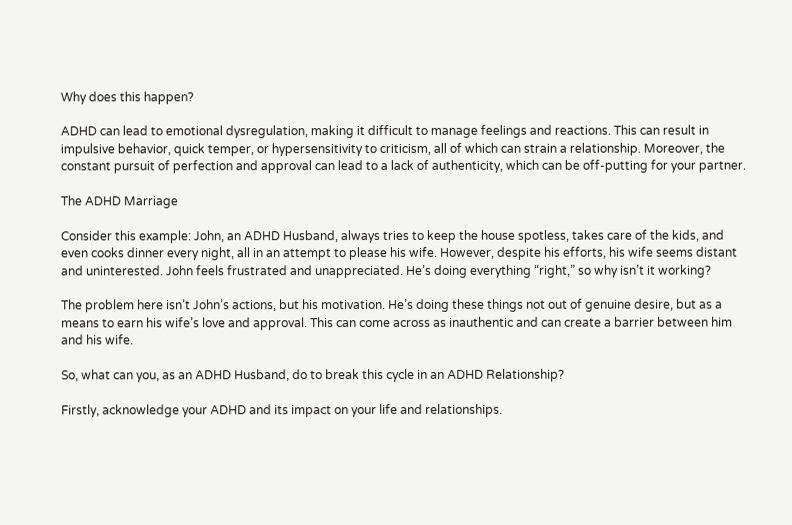Why does this happen?

ADHD can lead to emotional dysregulation, making it difficult to manage feelings and reactions. This can result in impulsive behavior, quick temper, or hypersensitivity to criticism, all of which can strain a relationship. Moreover, the constant pursuit of perfection and approval can lead to a lack of authenticity, which can be off-putting for your partner.

The ADHD Marriage

Consider this example: John, an ADHD Husband, always tries to keep the house spotless, takes care of the kids, and even cooks dinner every night, all in an attempt to please his wife. However, despite his efforts, his wife seems distant and uninterested. John feels frustrated and unappreciated. He’s doing everything “right,” so why isn’t it working?

The problem here isn’t John’s actions, but his motivation. He’s doing these things not out of genuine desire, but as a means to earn his wife’s love and approval. This can come across as inauthentic and can create a barrier between him and his wife.

So, what can you, as an ADHD Husband, do to break this cycle in an ADHD Relationship?

Firstly, acknowledge your ADHD and its impact on your life and relationships.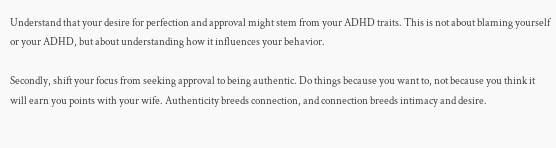Understand that your desire for perfection and approval might stem from your ADHD traits. This is not about blaming yourself or your ADHD, but about understanding how it influences your behavior.

Secondly, shift your focus from seeking approval to being authentic. Do things because you want to, not because you think it will earn you points with your wife. Authenticity breeds connection, and connection breeds intimacy and desire.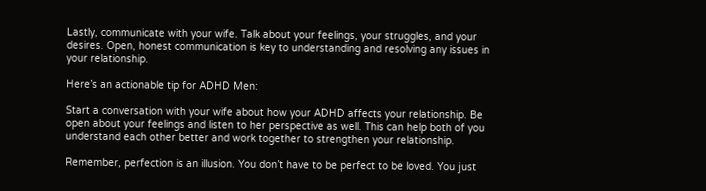Lastly, communicate with your wife. Talk about your feelings, your struggles, and your desires. Open, honest communication is key to understanding and resolving any issues in your relationship.

Here’s an actionable tip for ADHD Men:

Start a conversation with your wife about how your ADHD affects your relationship. Be open about your feelings and listen to her perspective as well. This can help both of you understand each other better and work together to strengthen your relationship.

Remember, perfection is an illusion. You don’t have to be perfect to be loved. You just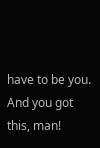have to be you. And you got this, man!